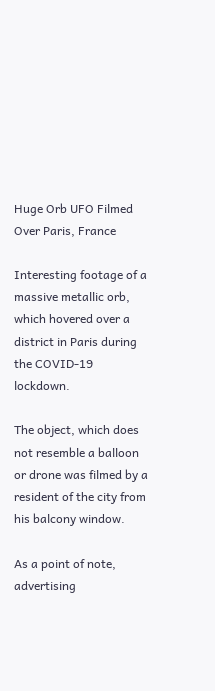Huge Orb UFO Filmed Over Paris, France

Interesting footage of a massive metallic orb, which hovered over a district in Paris during the COVID-19 lockdown.

The object, which does not resemble a balloon or drone was filmed by a resident of the city from his balcony window.

As a point of note, advertising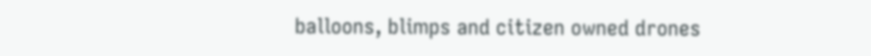balloons, blimps and citizen owned drones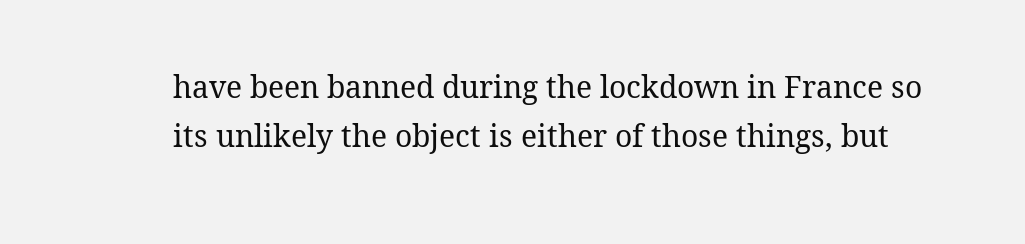have been banned during the lockdown in France so its unlikely the object is either of those things, but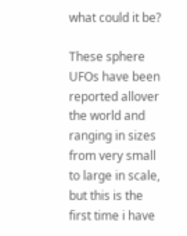what could it be?

These sphere UFOs have been reported allover the world and ranging in sizes from very small to large in scale, but this is the first time i have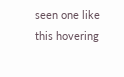seen one like this hovering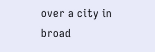over a city in broad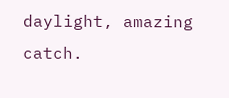daylight, amazing catch.